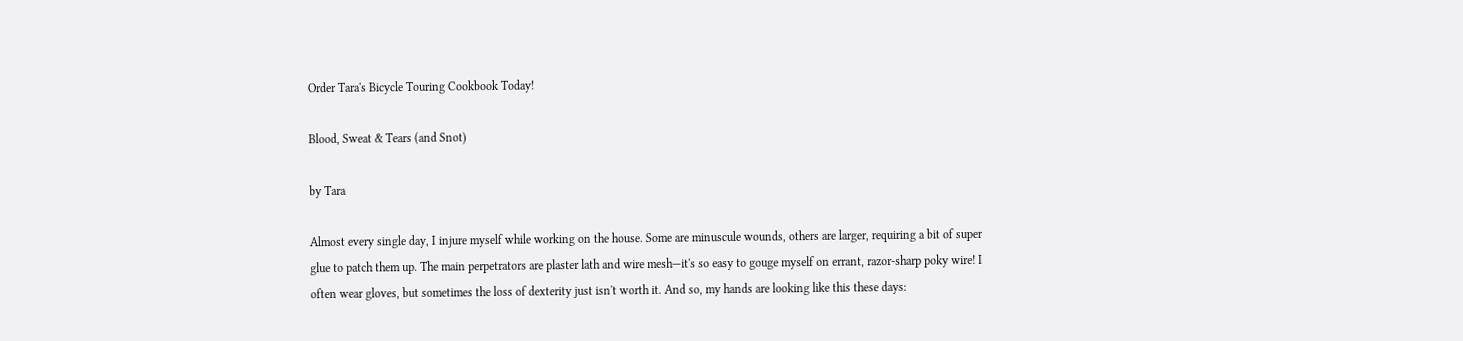Order Tara's Bicycle Touring Cookbook Today!

Blood, Sweat & Tears (and Snot)

by Tara

Almost every single day, I injure myself while working on the house. Some are minuscule wounds, others are larger, requiring a bit of super glue to patch them up. The main perpetrators are plaster lath and wire mesh—it's so easy to gouge myself on errant, razor-sharp poky wire! I often wear gloves, but sometimes the loss of dexterity just isn't worth it. And so, my hands are looking like this these days: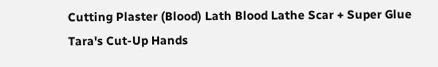Cutting Plaster (Blood) Lath Blood Lathe Scar + Super Glue Tara's Cut-Up Hands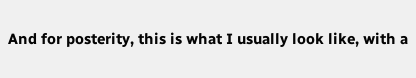And for posterity, this is what I usually look like, with a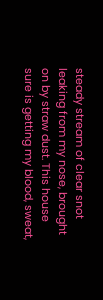steady stream of clear snot leaking from my nose, brought on by straw dust. This house sure is getting my blood, sweat,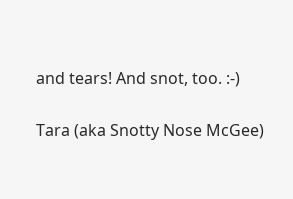and tears! And snot, too. :-)

Tara (aka Snotty Nose McGee)